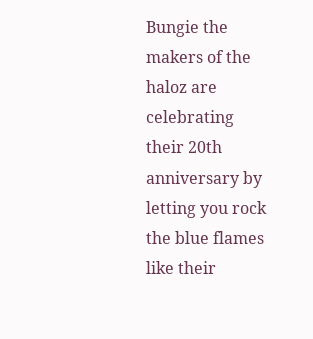Bungie the makers of the haloz are celebrating their 20th anniversary by letting you rock the blue flames like their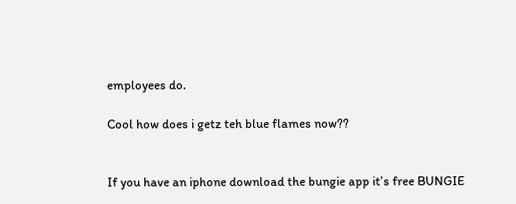employees do.

Cool how does i getz teh blue flames now??


If you have an iphone download the bungie app it’s free BUNGIE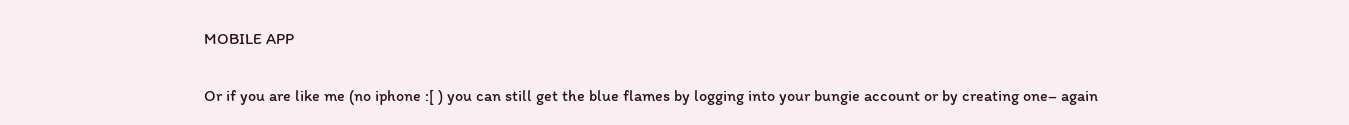MOBILE APP

Or if you are like me (no iphone :[ ) you can still get the blue flames by logging into your bungie account or by creating one– again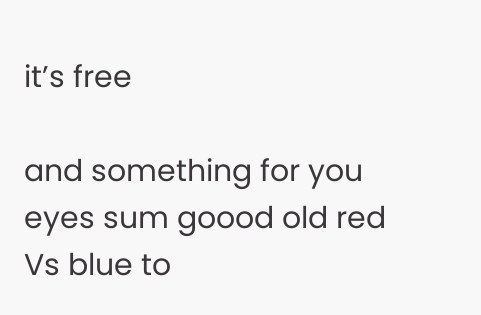it’s free

and something for you eyes sum goood old red Vs blue to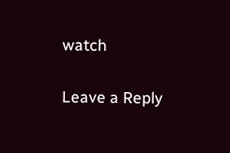watch

Leave a Reply